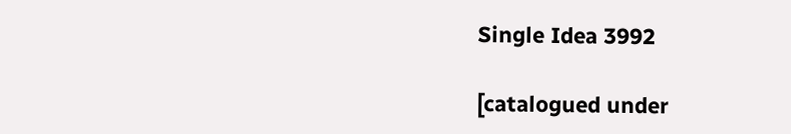Single Idea 3992

[catalogued under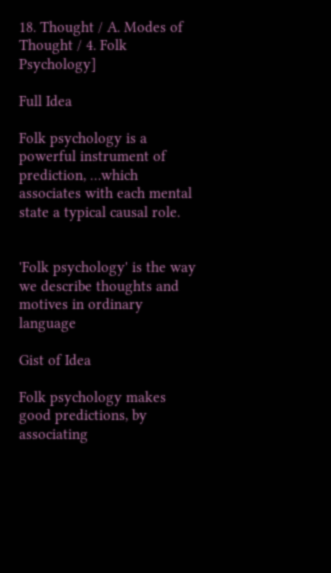18. Thought / A. Modes of Thought / 4. Folk Psychology]

Full Idea

Folk psychology is a powerful instrument of prediction, …which associates with each mental state a typical causal role.


'Folk psychology' is the way we describe thoughts and motives in ordinary language

Gist of Idea

Folk psychology makes good predictions, by associating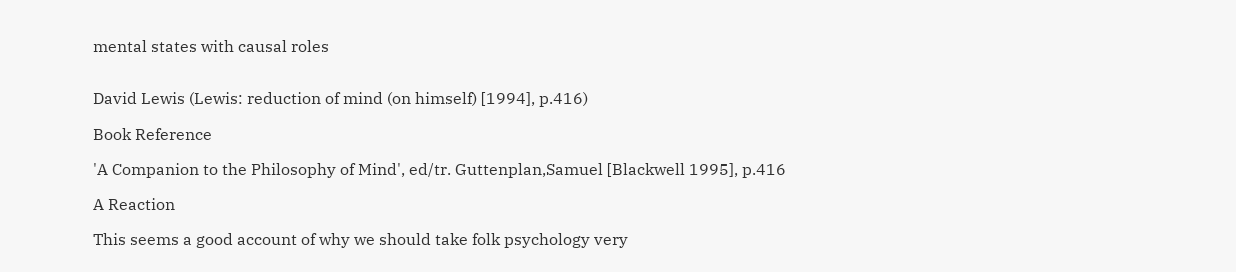mental states with causal roles


David Lewis (Lewis: reduction of mind (on himself) [1994], p.416)

Book Reference

'A Companion to the Philosophy of Mind', ed/tr. Guttenplan,Samuel [Blackwell 1995], p.416

A Reaction

This seems a good account of why we should take folk psychology very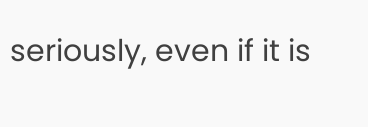seriously, even if it is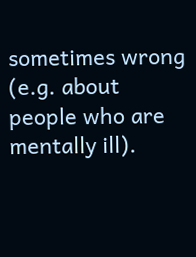sometimes wrong (e.g. about people who are mentally ill).